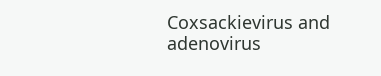Coxsackievirus and adenovirus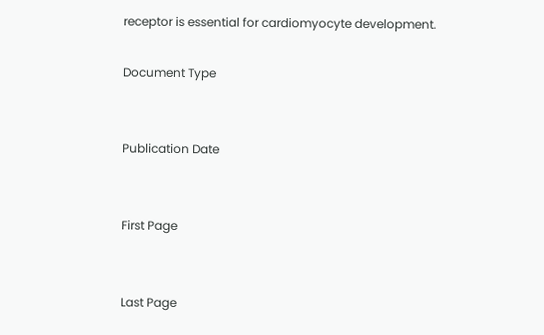receptor is essential for cardiomyocyte development.

Document Type


Publication Date


First Page


Last Page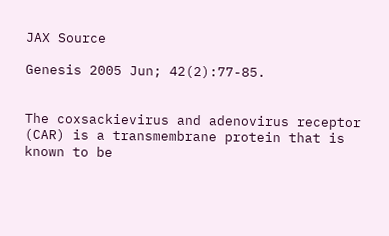JAX Source

Genesis 2005 Jun; 42(2):77-85.


The coxsackievirus and adenovirus receptor (CAR) is a transmembrane protein that is known to be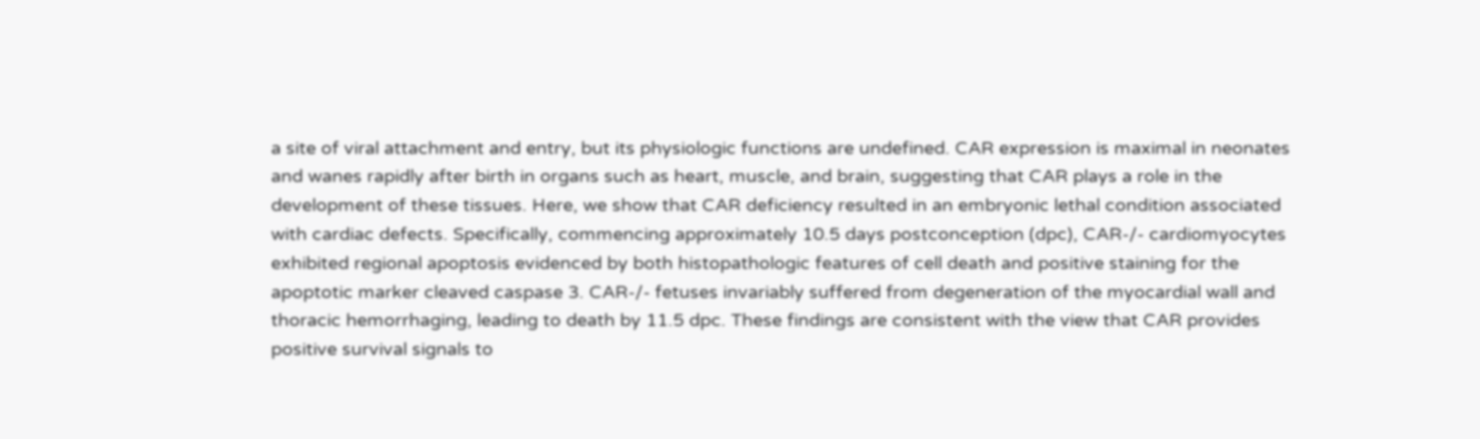a site of viral attachment and entry, but its physiologic functions are undefined. CAR expression is maximal in neonates and wanes rapidly after birth in organs such as heart, muscle, and brain, suggesting that CAR plays a role in the development of these tissues. Here, we show that CAR deficiency resulted in an embryonic lethal condition associated with cardiac defects. Specifically, commencing approximately 10.5 days postconception (dpc), CAR-/- cardiomyocytes exhibited regional apoptosis evidenced by both histopathologic features of cell death and positive staining for the apoptotic marker cleaved caspase 3. CAR-/- fetuses invariably suffered from degeneration of the myocardial wall and thoracic hemorrhaging, leading to death by 11.5 dpc. These findings are consistent with the view that CAR provides positive survival signals to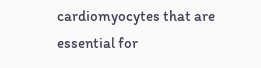cardiomyocytes that are essential for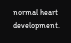normal heart development.